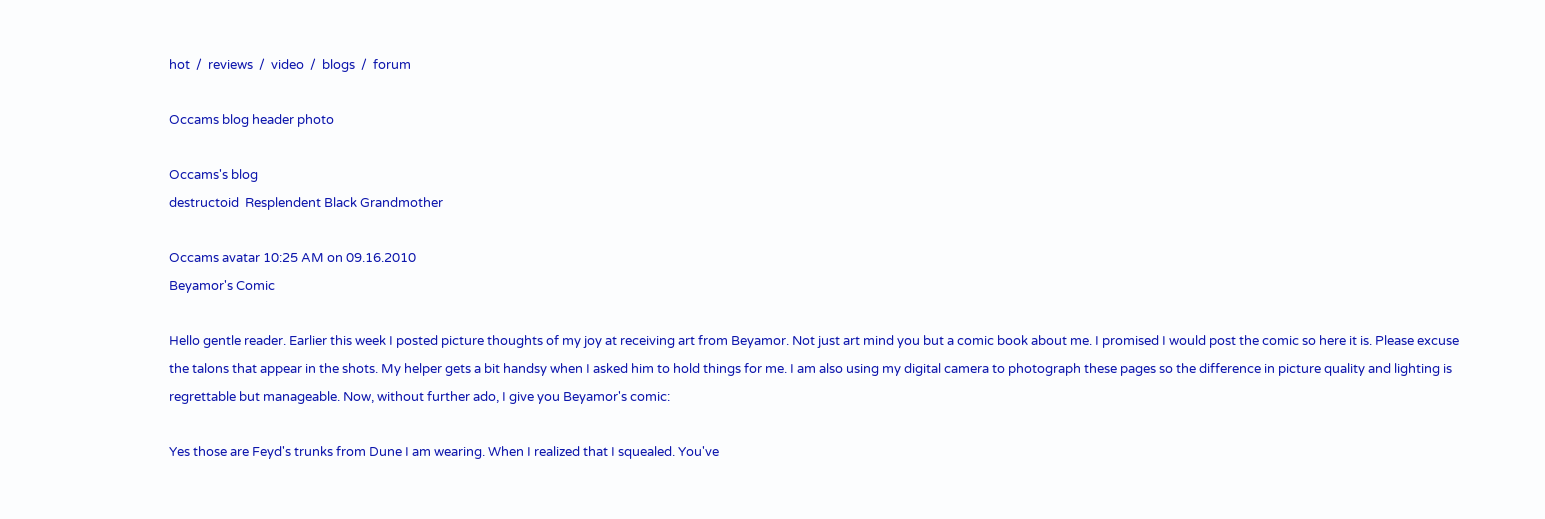hot  /  reviews  /  video  /  blogs  /  forum

Occams blog header photo

Occams's blog
destructoid  Resplendent Black Grandmother

Occams avatar 10:25 AM on 09.16.2010
Beyamor's Comic

Hello gentle reader. Earlier this week I posted picture thoughts of my joy at receiving art from Beyamor. Not just art mind you but a comic book about me. I promised I would post the comic so here it is. Please excuse the talons that appear in the shots. My helper gets a bit handsy when I asked him to hold things for me. I am also using my digital camera to photograph these pages so the difference in picture quality and lighting is regrettable but manageable. Now, without further ado, I give you Beyamor's comic:

Yes those are Feyd's trunks from Dune I am wearing. When I realized that I squealed. You've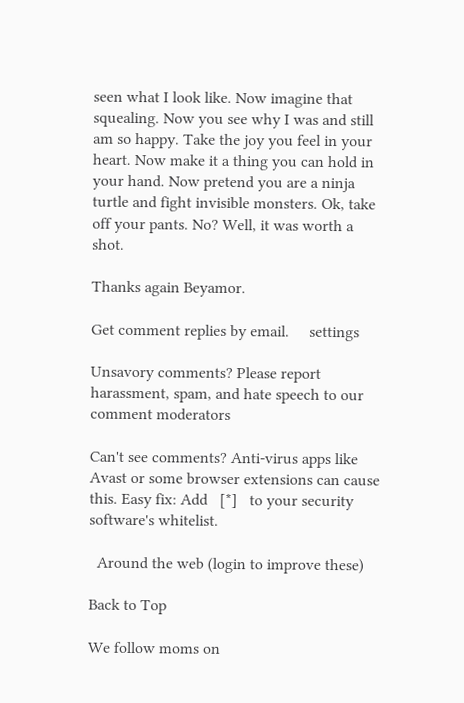seen what I look like. Now imagine that squealing. Now you see why I was and still am so happy. Take the joy you feel in your heart. Now make it a thing you can hold in your hand. Now pretend you are a ninja turtle and fight invisible monsters. Ok, take off your pants. No? Well, it was worth a shot.

Thanks again Beyamor.

Get comment replies by email.     settings

Unsavory comments? Please report harassment, spam, and hate speech to our comment moderators

Can't see comments? Anti-virus apps like Avast or some browser extensions can cause this. Easy fix: Add   [*]   to your security software's whitelist.

  Around the web (login to improve these)

Back to Top

We follow moms on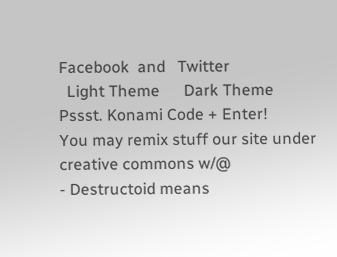Facebook  and   Twitter
  Light Theme      Dark Theme
Pssst. Konami Code + Enter!
You may remix stuff our site under creative commons w/@
- Destructoid means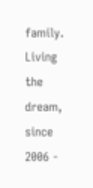family. Living the dream, since 2006 -